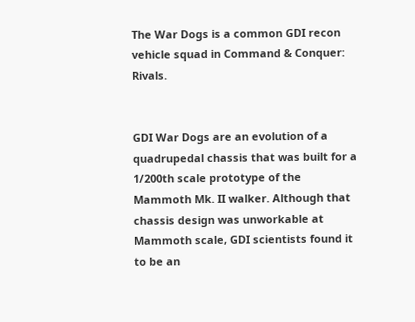The War Dogs is a common GDI recon vehicle squad in Command & Conquer: Rivals.


GDI War Dogs are an evolution of a quadrupedal chassis that was built for a 1/200th scale prototype of the Mammoth Mk. II walker. Although that chassis design was unworkable at Mammoth scale, GDI scientists found it to be an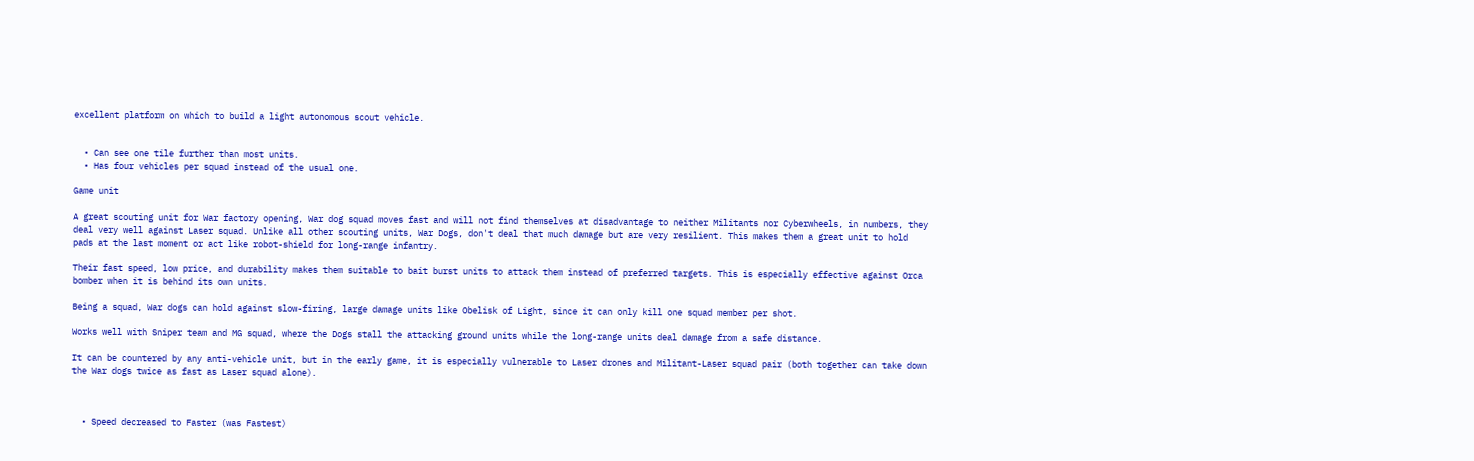excellent platform on which to build a light autonomous scout vehicle.


  • Can see one tile further than most units.
  • Has four vehicles per squad instead of the usual one.

Game unit

A great scouting unit for War factory opening, War dog squad moves fast and will not find themselves at disadvantage to neither Militants nor Cyberwheels, in numbers, they deal very well against Laser squad. Unlike all other scouting units, War Dogs, don't deal that much damage but are very resilient. This makes them a great unit to hold pads at the last moment or act like robot-shield for long-range infantry.

Their fast speed, low price, and durability makes them suitable to bait burst units to attack them instead of preferred targets. This is especially effective against Orca bomber when it is behind its own units.

Being a squad, War dogs can hold against slow-firing, large damage units like Obelisk of Light, since it can only kill one squad member per shot.

Works well with Sniper team and MG squad, where the Dogs stall the attacking ground units while the long-range units deal damage from a safe distance.

It can be countered by any anti-vehicle unit, but in the early game, it is especially vulnerable to Laser drones and Militant-Laser squad pair (both together can take down the War dogs twice as fast as Laser squad alone).



  • Speed decreased to Faster (was Fastest)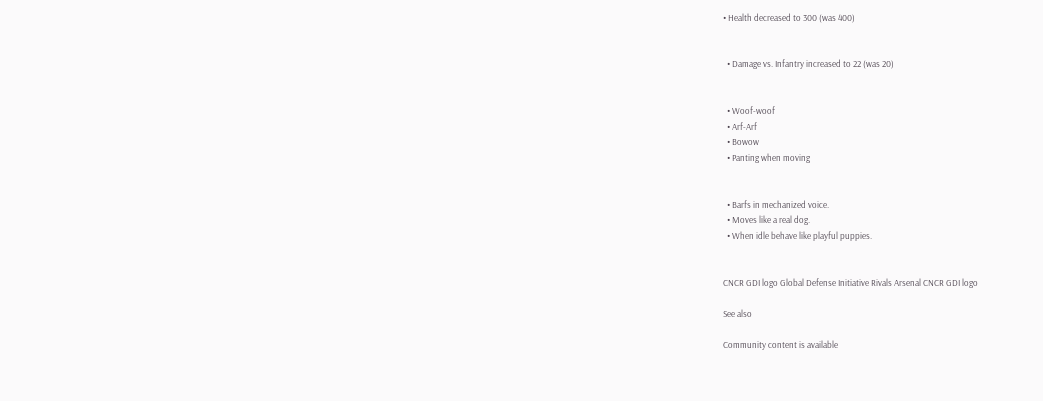• Health decreased to 300 (was 400)


  • Damage vs. Infantry increased to 22 (was 20)


  • Woof-woof
  • Arf-Arf
  • Bowow
  • Panting when moving


  • Barfs in mechanized voice.
  • Moves like a real dog.
  • When idle behave like playful puppies.


CNCR GDI logo Global Defense Initiative Rivals Arsenal CNCR GDI logo

See also

Community content is available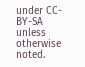under CC-BY-SA unless otherwise noted.